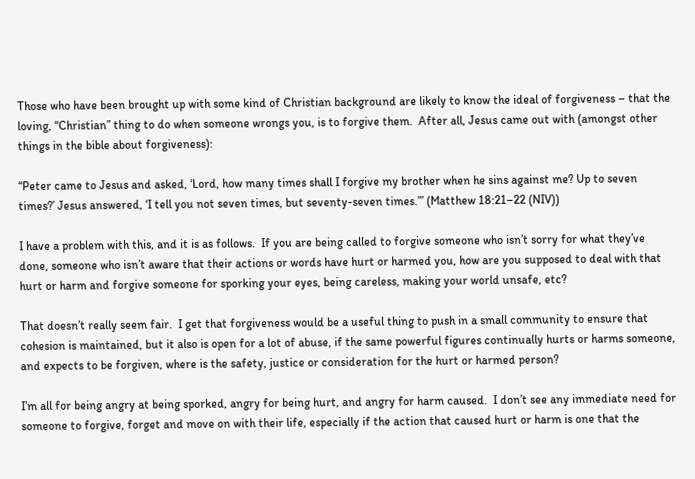Those who have been brought up with some kind of Christian background are likely to know the ideal of forgiveness – that the loving, “Christian” thing to do when someone wrongs you, is to forgive them.  After all, Jesus came out with (amongst other things in the bible about forgiveness):

“Peter came to Jesus and asked, ‘Lord, how many times shall I forgive my brother when he sins against me? Up to seven times?’ Jesus answered, ‘I tell you not seven times, but seventy-seven times.’” (Matthew 18:21–22 (NIV))

I have a problem with this, and it is as follows.  If you are being called to forgive someone who isn’t sorry for what they’ve done, someone who isn’t aware that their actions or words have hurt or harmed you, how are you supposed to deal with that hurt or harm and forgive someone for sporking your eyes, being careless, making your world unsafe, etc?

That doesn’t really seem fair.  I get that forgiveness would be a useful thing to push in a small community to ensure that cohesion is maintained, but it also is open for a lot of abuse, if the same powerful figures continually hurts or harms someone, and expects to be forgiven, where is the safety, justice or consideration for the hurt or harmed person?

I’m all for being angry at being sporked, angry for being hurt, and angry for harm caused.  I don’t see any immediate need for someone to forgive, forget and move on with their life, especially if the action that caused hurt or harm is one that the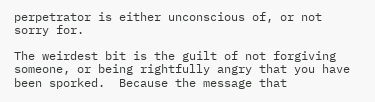perpetrator is either unconscious of, or not sorry for.

The weirdest bit is the guilt of not forgiving someone, or being rightfully angry that you have been sporked.  Because the message that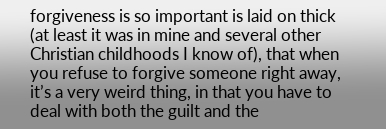forgiveness is so important is laid on thick (at least it was in mine and several other Christian childhoods I know of), that when you refuse to forgive someone right away, it’s a very weird thing, in that you have to deal with both the guilt and the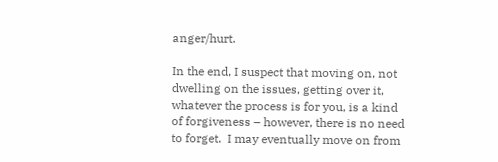anger/hurt.

In the end, I suspect that moving on, not dwelling on the issues, getting over it, whatever the process is for you, is a kind of forgiveness – however, there is no need to forget.  I may eventually move on from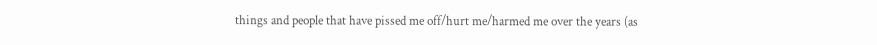things and people that have pissed me off/hurt me/harmed me over the years (as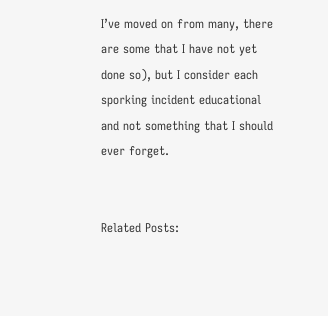I’ve moved on from many, there are some that I have not yet done so), but I consider each sporking incident educational and not something that I should ever forget.


Related Posts: